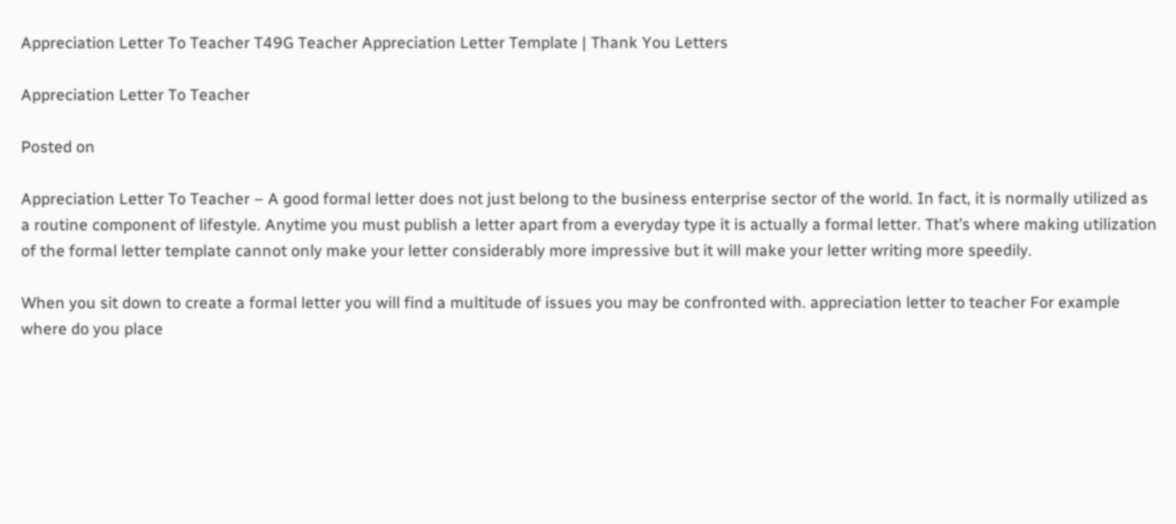Appreciation Letter To Teacher T49G Teacher Appreciation Letter Template | Thank You Letters

Appreciation Letter To Teacher

Posted on

Appreciation Letter To Teacher – A good formal letter does not just belong to the business enterprise sector of the world. In fact, it is normally utilized as a routine component of lifestyle. Anytime you must publish a letter apart from a everyday type it is actually a formal letter. That’s where making utilization of the formal letter template cannot only make your letter considerably more impressive but it will make your letter writing more speedily.

When you sit down to create a formal letter you will find a multitude of issues you may be confronted with. appreciation letter to teacher For example where do you place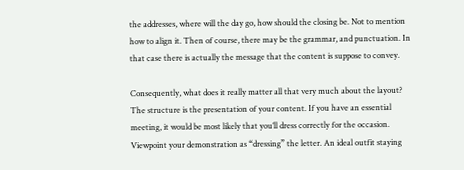the addresses, where will the day go, how should the closing be. Not to mention how to align it. Then of course, there may be the grammar, and punctuation. In that case there is actually the message that the content is suppose to convey.

Consequently, what does it really matter all that very much about the layout? The structure is the presentation of your content. If you have an essential meeting, it would be most likely that you’ll dress correctly for the occasion. Viewpoint your demonstration as “dressing” the letter. An ideal outfit staying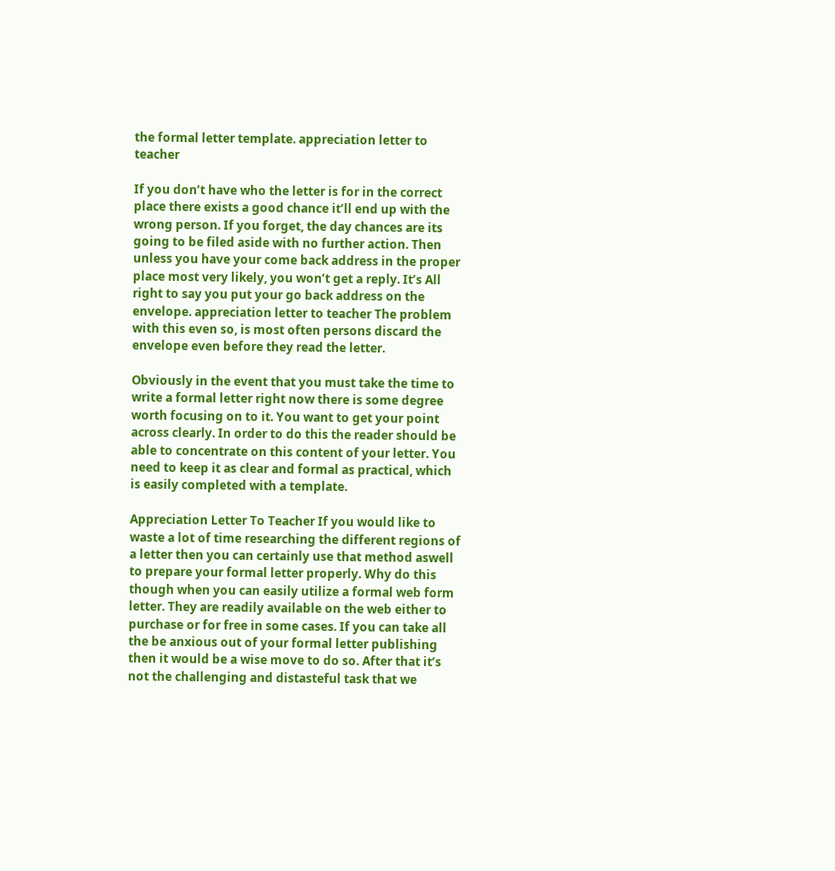the formal letter template. appreciation letter to teacher

If you don’t have who the letter is for in the correct place there exists a good chance it’ll end up with the wrong person. If you forget, the day chances are its going to be filed aside with no further action. Then unless you have your come back address in the proper place most very likely, you won’t get a reply. It’s All right to say you put your go back address on the envelope. appreciation letter to teacher The problem with this even so, is most often persons discard the envelope even before they read the letter.

Obviously in the event that you must take the time to write a formal letter right now there is some degree worth focusing on to it. You want to get your point across clearly. In order to do this the reader should be able to concentrate on this content of your letter. You need to keep it as clear and formal as practical, which is easily completed with a template.

Appreciation Letter To Teacher If you would like to waste a lot of time researching the different regions of a letter then you can certainly use that method aswell to prepare your formal letter properly. Why do this though when you can easily utilize a formal web form letter. They are readily available on the web either to purchase or for free in some cases. If you can take all the be anxious out of your formal letter publishing then it would be a wise move to do so. After that it’s not the challenging and distasteful task that we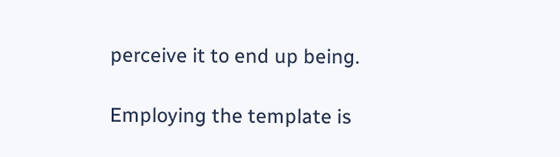perceive it to end up being.

Employing the template is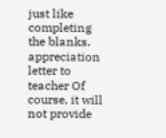just like completing the blanks. appreciation letter to teacher Of course, it will not provide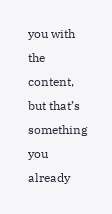you with the content, but that’s something you already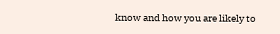know and how you are likely to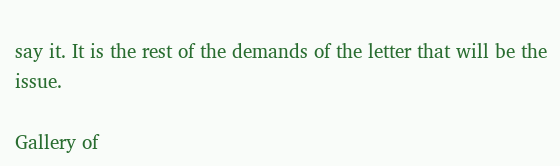say it. It is the rest of the demands of the letter that will be the issue.

Gallery of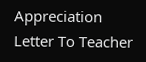Appreciation Letter To Teacher